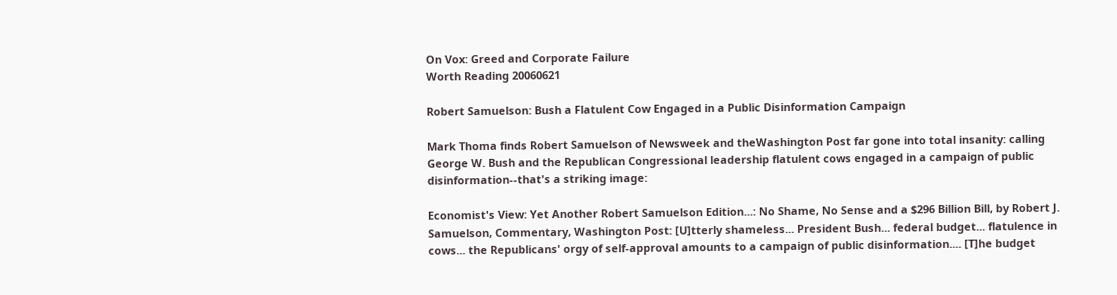On Vox: Greed and Corporate Failure
Worth Reading 20060621

Robert Samuelson: Bush a Flatulent Cow Engaged in a Public Disinformation Campaign

Mark Thoma finds Robert Samuelson of Newsweek and theWashington Post far gone into total insanity: calling George W. Bush and the Republican Congressional leadership flatulent cows engaged in a campaign of public disinformation--that's a striking image:

Economist's View: Yet Another Robert Samuelson Edition...: No Shame, No Sense and a $296 Billion Bill, by Robert J. Samuelson, Commentary, Washington Post: [U]tterly shameless... President Bush... federal budget... flatulence in cows... the Republicans' orgy of self-approval amounts to a campaign of public disinformation.... [T]he budget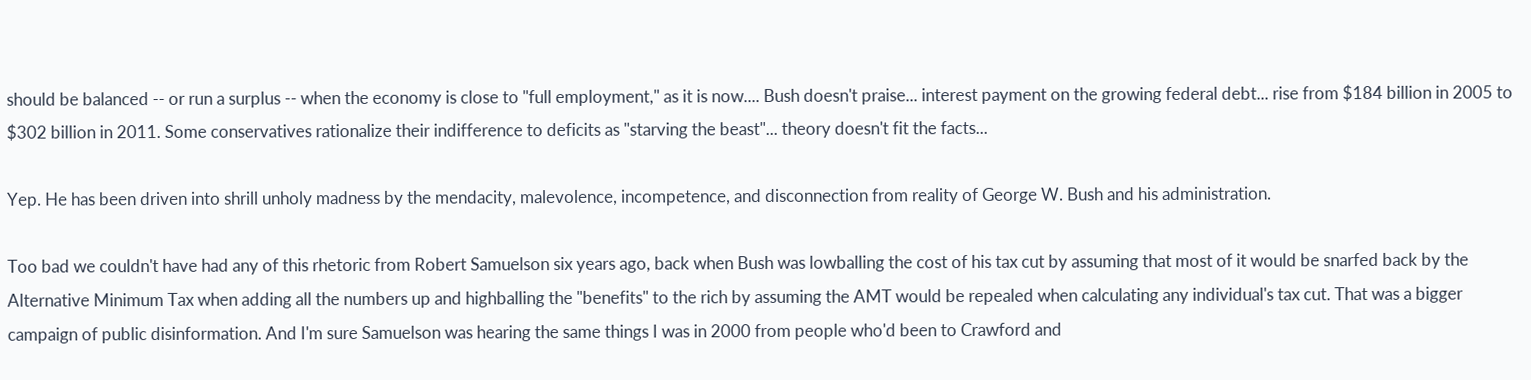should be balanced -- or run a surplus -- when the economy is close to "full employment," as it is now.... Bush doesn't praise... interest payment on the growing federal debt... rise from $184 billion in 2005 to $302 billion in 2011. Some conservatives rationalize their indifference to deficits as "starving the beast"... theory doesn't fit the facts...

Yep. He has been driven into shrill unholy madness by the mendacity, malevolence, incompetence, and disconnection from reality of George W. Bush and his administration.

Too bad we couldn't have had any of this rhetoric from Robert Samuelson six years ago, back when Bush was lowballing the cost of his tax cut by assuming that most of it would be snarfed back by the Alternative Minimum Tax when adding all the numbers up and highballing the "benefits" to the rich by assuming the AMT would be repealed when calculating any individual's tax cut. That was a bigger campaign of public disinformation. And I'm sure Samuelson was hearing the same things I was in 2000 from people who'd been to Crawford and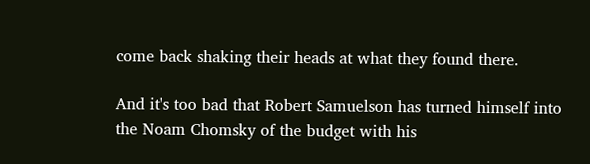come back shaking their heads at what they found there.

And it's too bad that Robert Samuelson has turned himself into the Noam Chomsky of the budget with his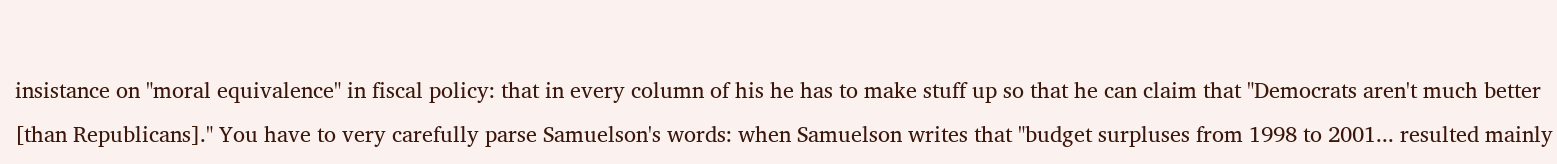insistance on "moral equivalence" in fiscal policy: that in every column of his he has to make stuff up so that he can claim that "Democrats aren't much better [than Republicans]." You have to very carefully parse Samuelson's words: when Samuelson writes that "budget surpluses from 1998 to 2001... resulted mainly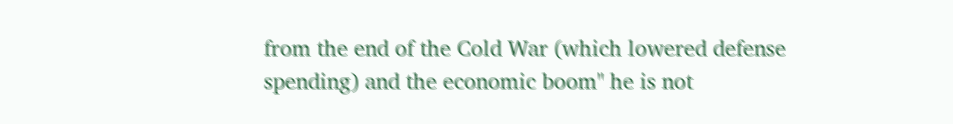from the end of the Cold War (which lowered defense spending) and the economic boom" he is not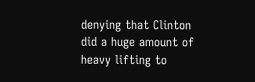denying that Clinton did a huge amount of heavy lifting to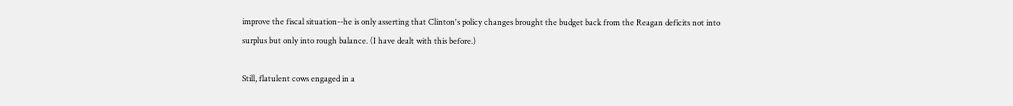improve the fiscal situation--he is only asserting that Clinton's policy changes brought the budget back from the Reagan deficits not into surplus but only into rough balance. (I have dealt with this before.)

Still, flatulent cows engaged in a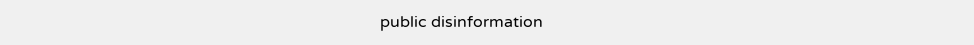public disinformation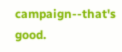campaign--that's good.